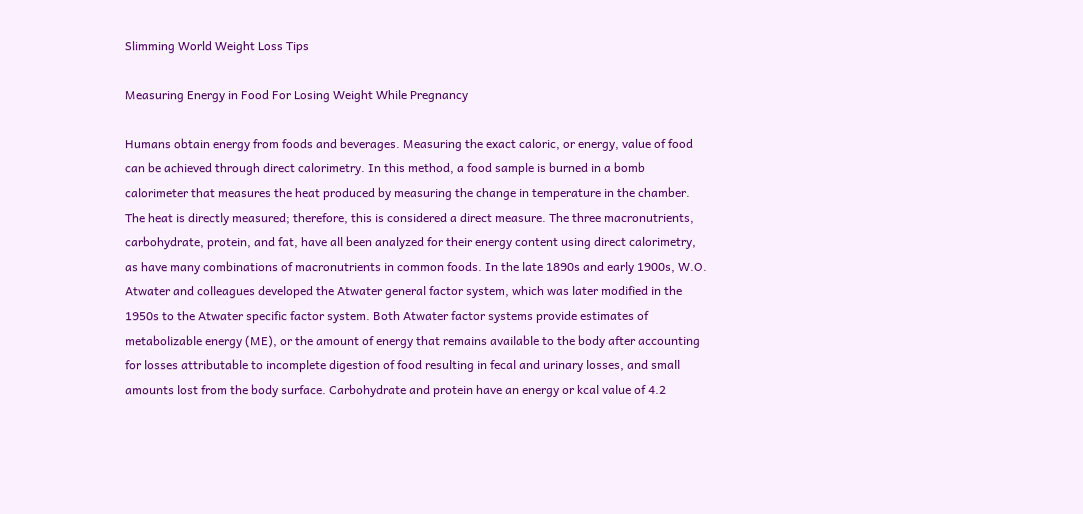Slimming World Weight Loss Tips

Measuring Energy in Food For Losing Weight While Pregnancy

Humans obtain energy from foods and beverages. Measuring the exact caloric, or energy, value of food can be achieved through direct calorimetry. In this method, a food sample is burned in a bomb calorimeter that measures the heat produced by measuring the change in temperature in the chamber. The heat is directly measured; therefore, this is considered a direct measure. The three macronutrients, carbohydrate, protein, and fat, have all been analyzed for their energy content using direct calorimetry, as have many combinations of macronutrients in common foods. In the late 1890s and early 1900s, W.O. Atwater and colleagues developed the Atwater general factor system, which was later modified in the 1950s to the Atwater specific factor system. Both Atwater factor systems provide estimates of metabolizable energy (ME), or the amount of energy that remains available to the body after accounting for losses attributable to incomplete digestion of food resulting in fecal and urinary losses, and small amounts lost from the body surface. Carbohydrate and protein have an energy or kcal value of 4.2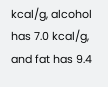kcal/g, alcohol has 7.0 kcal/g, and fat has 9.4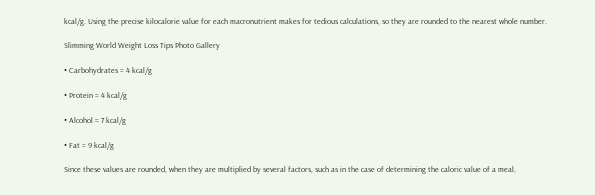kcal/g. Using the precise kilocalorie value for each macronutrient makes for tedious calculations, so they are rounded to the nearest whole number.

Slimming World Weight Loss Tips Photo Gallery

• Carbohydrates = 4 kcal/g

• Protein = 4 kcal/g

• Alcohol = 7 kcal/g

• Fat = 9 kcal/g

Since these values are rounded, when they are multiplied by several factors, such as in the case of determining the caloric value of a meal,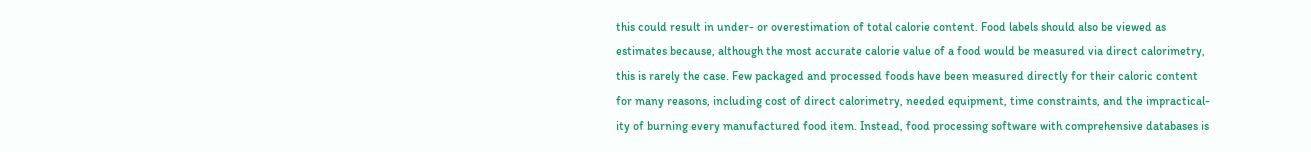this could result in under- or overestimation of total calorie content. Food labels should also be viewed as estimates because, although the most accurate calorie value of a food would be measured via direct calorimetry, this is rarely the case. Few packaged and processed foods have been measured directly for their caloric content for many reasons, including cost of direct calorimetry, needed equipment, time constraints, and the impractical-ity of burning every manufactured food item. Instead, food processing software with comprehensive databases is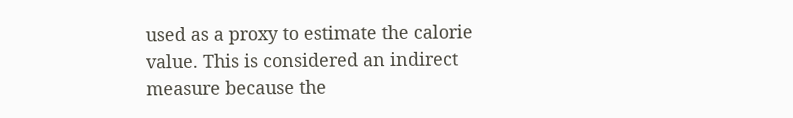used as a proxy to estimate the calorie value. This is considered an indirect measure because the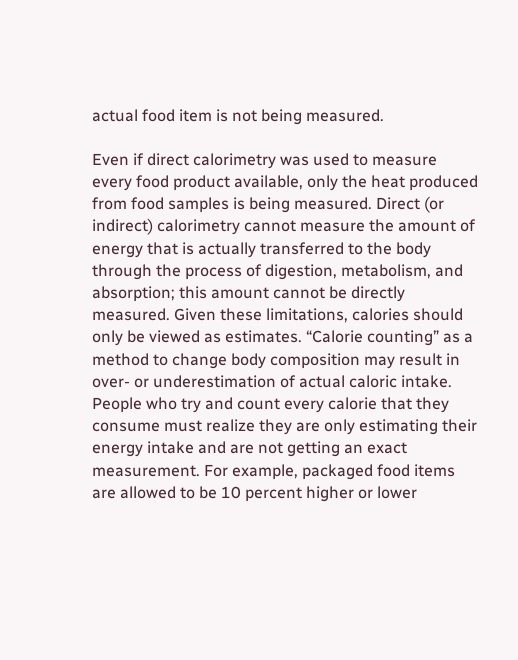actual food item is not being measured.

Even if direct calorimetry was used to measure every food product available, only the heat produced from food samples is being measured. Direct (or indirect) calorimetry cannot measure the amount of energy that is actually transferred to the body through the process of digestion, metabolism, and absorption; this amount cannot be directly measured. Given these limitations, calories should only be viewed as estimates. “Calorie counting” as a method to change body composition may result in over- or underestimation of actual caloric intake. People who try and count every calorie that they consume must realize they are only estimating their energy intake and are not getting an exact measurement. For example, packaged food items are allowed to be 10 percent higher or lower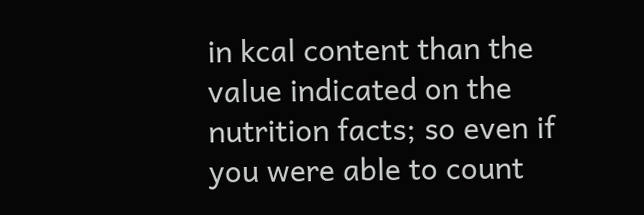in kcal content than the value indicated on the nutrition facts; so even if you were able to count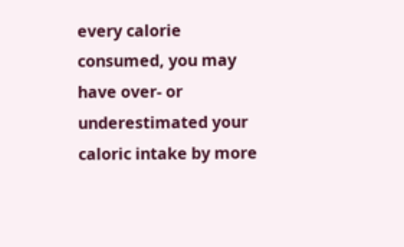every calorie consumed, you may have over- or underestimated your caloric intake by more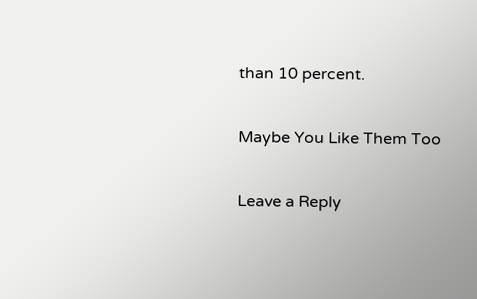than 10 percent.

Maybe You Like Them Too

Leave a Reply